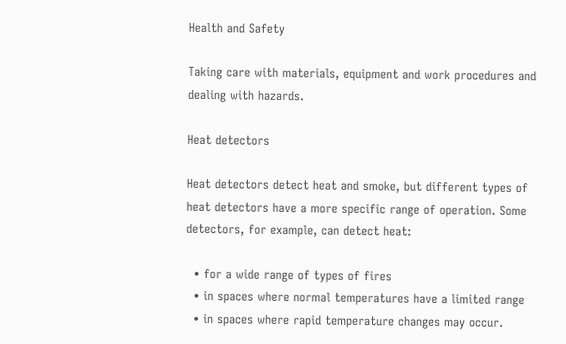Health and Safety

Taking care with materials, equipment and work procedures and dealing with hazards.

Heat detectors

Heat detectors detect heat and smoke, but different types of heat detectors have a more specific range of operation. Some detectors, for example, can detect heat:

  • for a wide range of types of fires
  • in spaces where normal temperatures have a limited range
  • in spaces where rapid temperature changes may occur.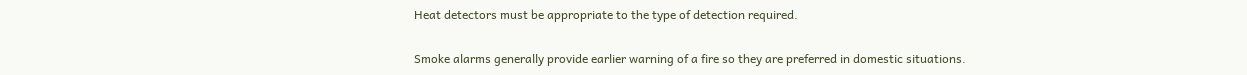Heat detectors must be appropriate to the type of detection required.

Smoke alarms generally provide earlier warning of a fire so they are preferred in domestic situations.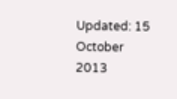Updated: 15 October 2013